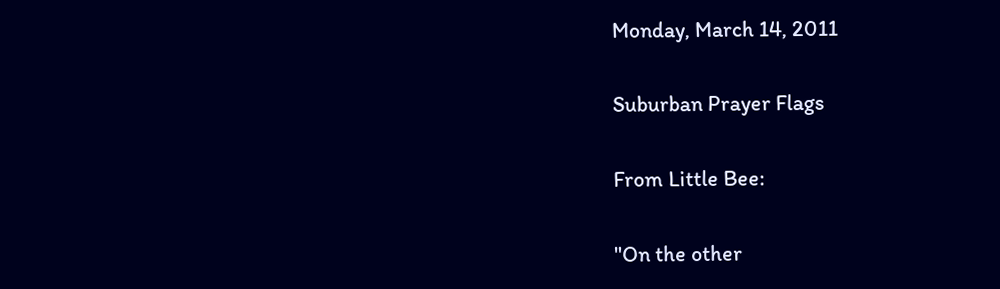Monday, March 14, 2011

Suburban Prayer Flags

From Little Bee:

"On the other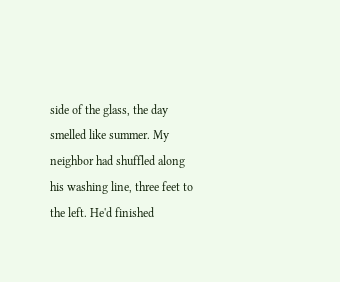side of the glass, the day smelled like summer. My neighbor had shuffled along his washing line, three feet to the left. He'd finished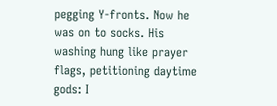pegging Y-fronts. Now he was on to socks. His washing hung like prayer flags, petitioning daytime gods: I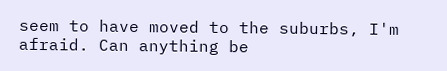seem to have moved to the suburbs, I'm afraid. Can anything be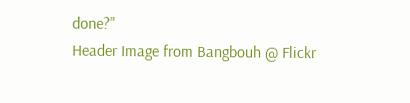done?"
Header Image from Bangbouh @ Flickr